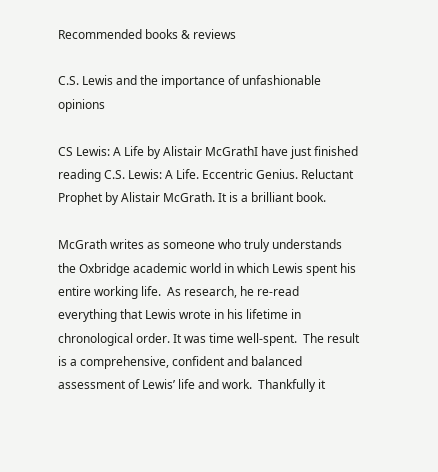Recommended books & reviews

C.S. Lewis and the importance of unfashionable opinions

CS Lewis: A Life by Alistair McGrathI have just finished reading C.S. Lewis: A Life. Eccentric Genius. Reluctant Prophet by Alistair McGrath. It is a brilliant book.

McGrath writes as someone who truly understands the Oxbridge academic world in which Lewis spent his entire working life.  As research, he re-read everything that Lewis wrote in his lifetime in chronological order. It was time well-spent.  The result is a comprehensive, confident and balanced assessment of Lewis’ life and work.  Thankfully it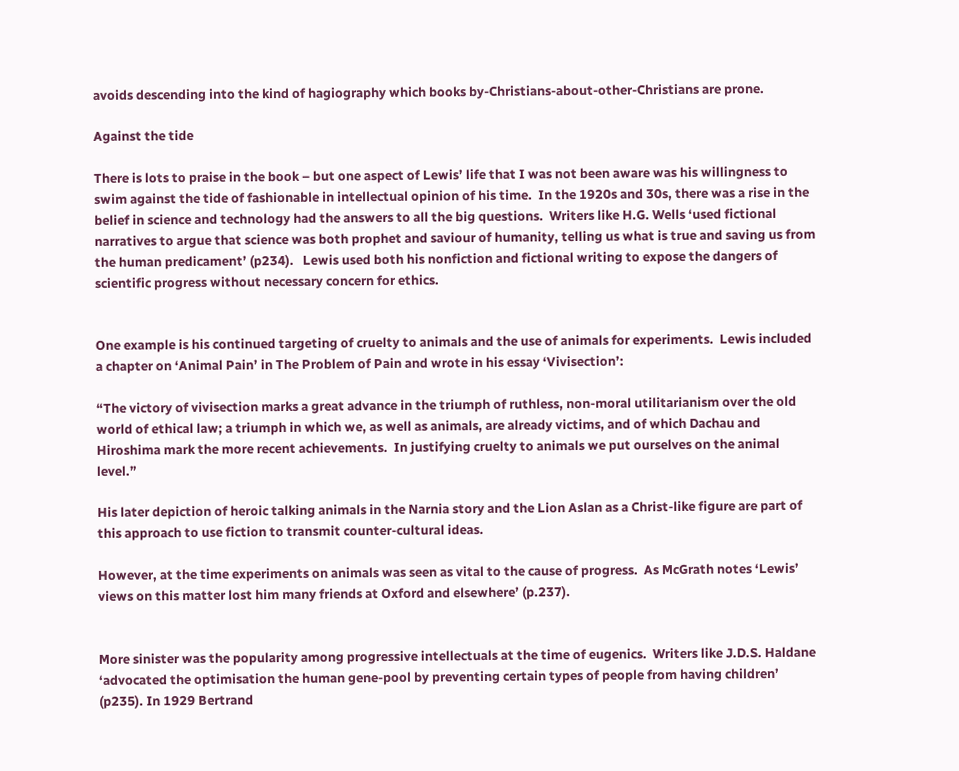avoids descending into the kind of hagiography which books by-Christians-about-other-Christians are prone.

Against the tide

There is lots to praise in the book – but one aspect of Lewis’ life that I was not been aware was his willingness to swim against the tide of fashionable in intellectual opinion of his time.  In the 1920s and 30s, there was a rise in the belief in science and technology had the answers to all the big questions.  Writers like H.G. Wells ‘used fictional narratives to argue that science was both prophet and saviour of humanity, telling us what is true and saving us from the human predicament’ (p234).   Lewis used both his nonfiction and fictional writing to expose the dangers of scientific progress without necessary concern for ethics.


One example is his continued targeting of cruelty to animals and the use of animals for experiments.  Lewis included a chapter on ‘Animal Pain’ in The Problem of Pain and wrote in his essay ‘Vivisection’:

“The victory of vivisection marks a great advance in the triumph of ruthless, non-moral utilitarianism over the old world of ethical law; a triumph in which we, as well as animals, are already victims, and of which Dachau and Hiroshima mark the more recent achievements.  In justifying cruelty to animals we put ourselves on the animal level.”

His later depiction of heroic talking animals in the Narnia story and the Lion Aslan as a Christ-like figure are part of this approach to use fiction to transmit counter-cultural ideas.

However, at the time experiments on animals was seen as vital to the cause of progress.  As McGrath notes ‘Lewis’ views on this matter lost him many friends at Oxford and elsewhere’ (p.237).


More sinister was the popularity among progressive intellectuals at the time of eugenics.  Writers like J.D.S. Haldane ‘advocated the optimisation the human gene-pool by preventing certain types of people from having children’ (p235). In 1929 Bertrand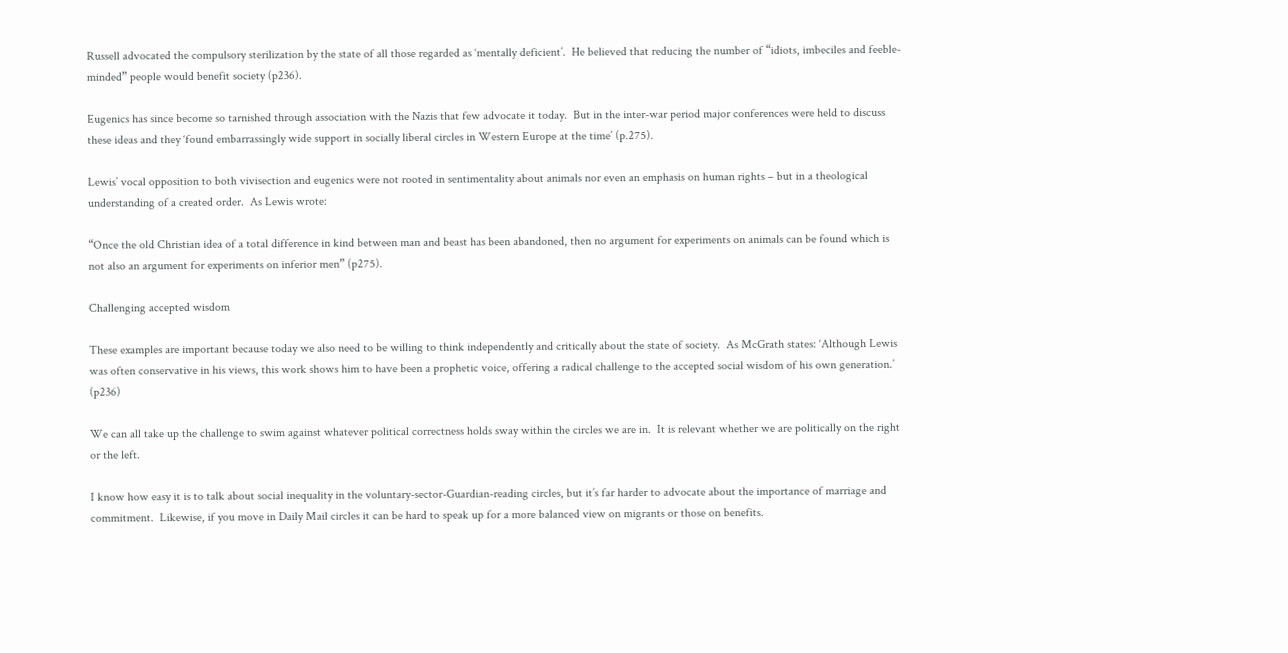Russell advocated the compulsory sterilization by the state of all those regarded as ‘mentally deficient’.  He believed that reducing the number of “idiots, imbeciles and feeble-minded” people would benefit society (p236).

Eugenics has since become so tarnished through association with the Nazis that few advocate it today.  But in the inter-war period major conferences were held to discuss these ideas and they ‘found embarrassingly wide support in socially liberal circles in Western Europe at the time’ (p.275).

Lewis’ vocal opposition to both vivisection and eugenics were not rooted in sentimentality about animals nor even an emphasis on human rights – but in a theological understanding of a created order.  As Lewis wrote:

“Once the old Christian idea of a total difference in kind between man and beast has been abandoned, then no argument for experiments on animals can be found which is not also an argument for experiments on inferior men” (p275).

Challenging accepted wisdom

These examples are important because today we also need to be willing to think independently and critically about the state of society.  As McGrath states: ‘Although Lewis was often conservative in his views, this work shows him to have been a prophetic voice, offering a radical challenge to the accepted social wisdom of his own generation.’ (p236)

We can all take up the challenge to swim against whatever political correctness holds sway within the circles we are in.  It is relevant whether we are politically on the right or the left.

I know how easy it is to talk about social inequality in the voluntary-sector-Guardian-reading circles, but it’s far harder to advocate about the importance of marriage and commitment.  Likewise, if you move in Daily Mail circles it can be hard to speak up for a more balanced view on migrants or those on benefits.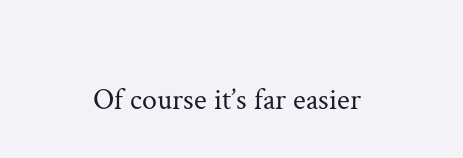Of course it’s far easier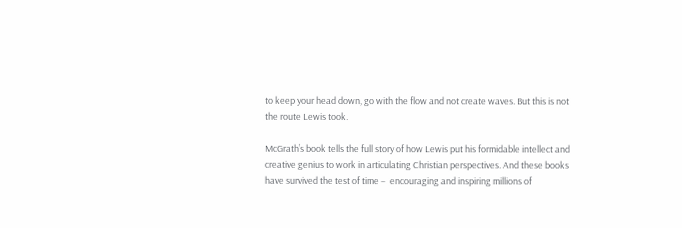to keep your head down, go with the flow and not create waves. But this is not the route Lewis took.

McGrath’s book tells the full story of how Lewis put his formidable intellect and creative genius to work in articulating Christian perspectives. And these books have survived the test of time –  encouraging and inspiring millions of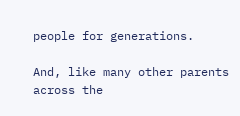people for generations.

And, like many other parents across the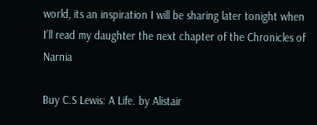world, its an inspiration I will be sharing later tonight when I’ll read my daughter the next chapter of the Chronicles of Narnia

Buy C.S Lewis: A Life. by Alistair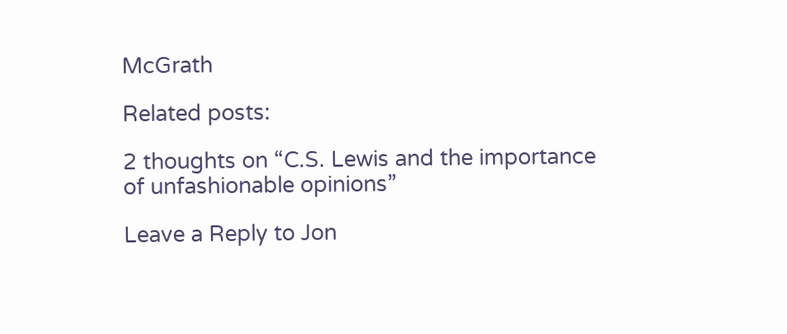McGrath

Related posts:

2 thoughts on “C.S. Lewis and the importance of unfashionable opinions”

Leave a Reply to Jon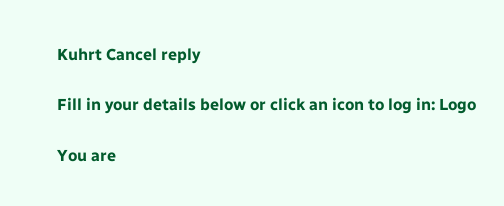Kuhrt Cancel reply

Fill in your details below or click an icon to log in: Logo

You are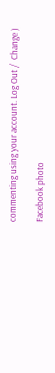commenting using your account. Log Out /  Change )

Facebook photo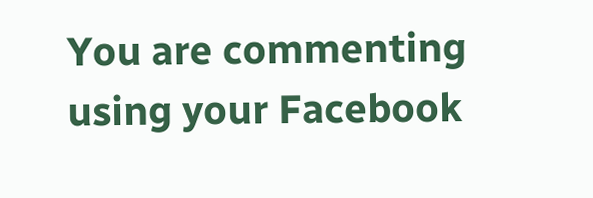You are commenting using your Facebook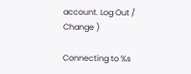account. Log Out /  Change )

Connecting to %s